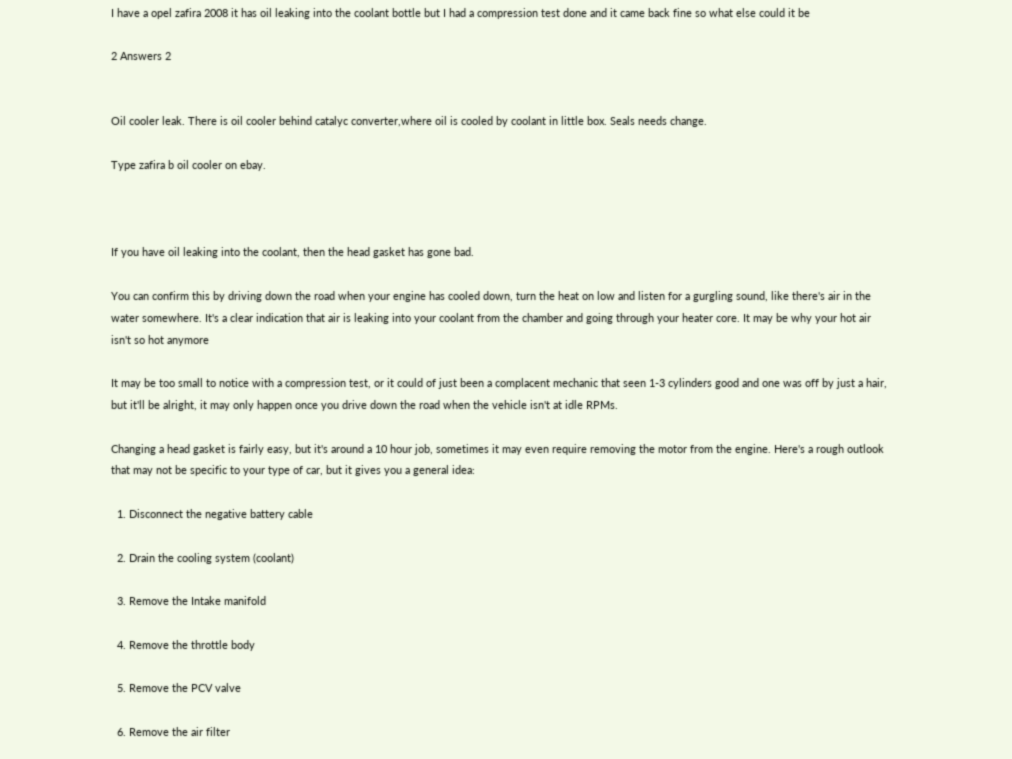I have a opel zafira 2008 it has oil leaking into the coolant bottle but I had a compression test done and it came back fine so what else could it be

2 Answers 2


Oil cooler leak. There is oil cooler behind catalyc converter,where oil is cooled by coolant in little box. Seals needs change.

Type zafira b oil cooler on ebay.



If you have oil leaking into the coolant, then the head gasket has gone bad.

You can confirm this by driving down the road when your engine has cooled down, turn the heat on low and listen for a gurgling sound, like there's air in the water somewhere. It's a clear indication that air is leaking into your coolant from the chamber and going through your heater core. It may be why your hot air isn't so hot anymore

It may be too small to notice with a compression test, or it could of just been a complacent mechanic that seen 1-3 cylinders good and one was off by just a hair, but it'll be alright, it may only happen once you drive down the road when the vehicle isn't at idle RPMs.

Changing a head gasket is fairly easy, but it's around a 10 hour job, sometimes it may even require removing the motor from the engine. Here's a rough outlook that may not be specific to your type of car, but it gives you a general idea:

  1. Disconnect the negative battery cable

  2. Drain the cooling system (coolant)

  3. Remove the Intake manifold

  4. Remove the throttle body

  5. Remove the PCV valve

  6. Remove the air filter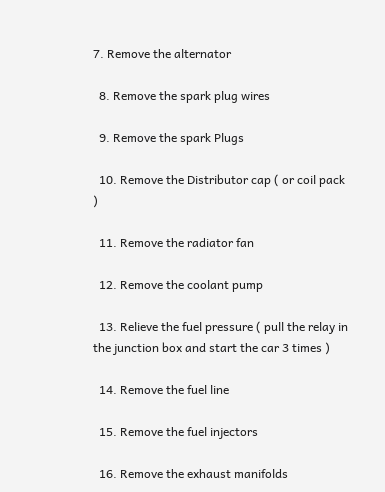7. Remove the alternator

  8. Remove the spark plug wires

  9. Remove the spark Plugs

  10. Remove the Distributor cap ( or coil pack )

  11. Remove the radiator fan

  12. Remove the coolant pump

  13. Relieve the fuel pressure ( pull the relay in the junction box and start the car 3 times )

  14. Remove the fuel line

  15. Remove the fuel injectors

  16. Remove the exhaust manifolds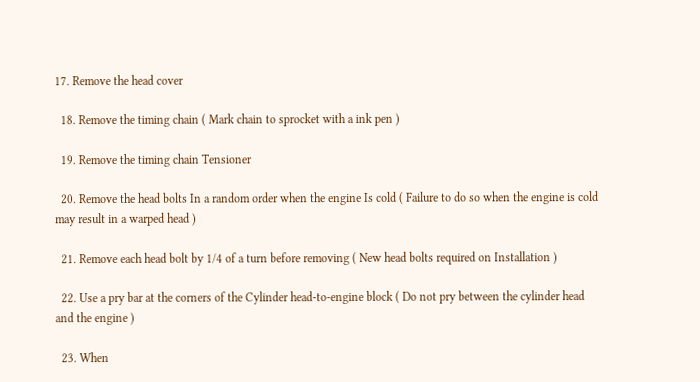17. Remove the head cover

  18. Remove the timing chain ( Mark chain to sprocket with a ink pen )

  19. Remove the timing chain Tensioner

  20. Remove the head bolts In a random order when the engine Is cold ( Failure to do so when the engine is cold may result in a warped head )

  21. Remove each head bolt by 1/4 of a turn before removing ( New head bolts required on Installation )

  22. Use a pry bar at the corners of the Cylinder head-to-engine block ( Do not pry between the cylinder head and the engine )

  23. When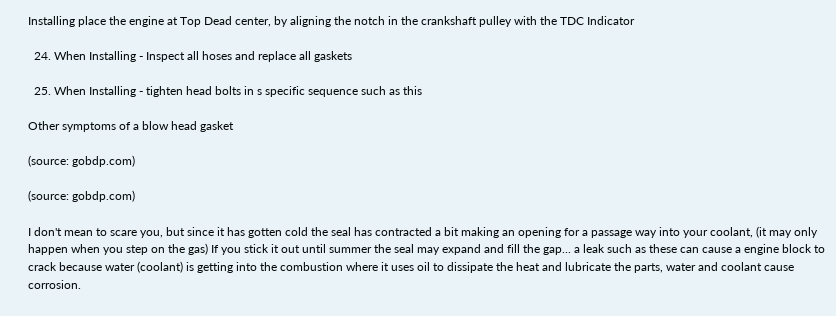Installing place the engine at Top Dead center, by aligning the notch in the crankshaft pulley with the TDC Indicator

  24. When Installing - Inspect all hoses and replace all gaskets

  25. When Installing - tighten head bolts in s specific sequence such as this

Other symptoms of a blow head gasket

(source: gobdp.com)

(source: gobdp.com)

I don't mean to scare you, but since it has gotten cold the seal has contracted a bit making an opening for a passage way into your coolant, (it may only happen when you step on the gas) If you stick it out until summer the seal may expand and fill the gap... a leak such as these can cause a engine block to crack because water (coolant) is getting into the combustion where it uses oil to dissipate the heat and lubricate the parts, water and coolant cause corrosion.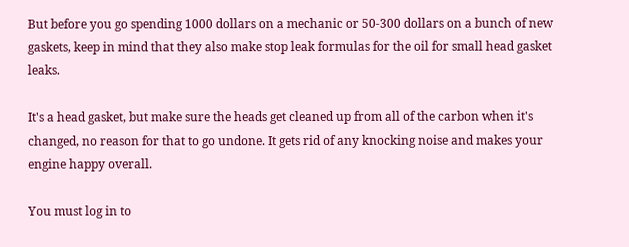But before you go spending 1000 dollars on a mechanic or 50-300 dollars on a bunch of new gaskets, keep in mind that they also make stop leak formulas for the oil for small head gasket leaks.

It's a head gasket, but make sure the heads get cleaned up from all of the carbon when it's changed, no reason for that to go undone. It gets rid of any knocking noise and makes your engine happy overall.

You must log in to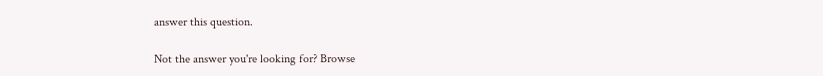answer this question.

Not the answer you're looking for? Browse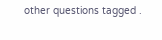other questions tagged .